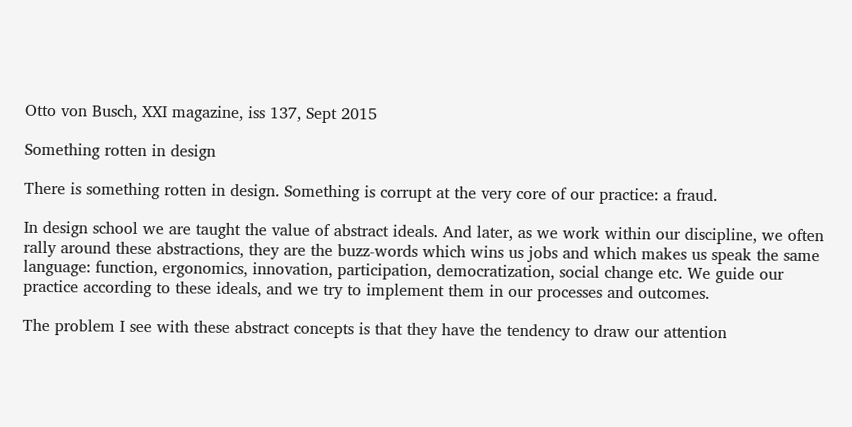Otto von Busch, XXI magazine, iss 137, Sept 2015

Something rotten in design

There is something rotten in design. Something is corrupt at the very core of our practice: a fraud.

In design school we are taught the value of abstract ideals. And later, as we work within our discipline, we often rally around these abstractions, they are the buzz-words which wins us jobs and which makes us speak the same language: function, ergonomics, innovation, participation, democratization, social change etc. We guide our practice according to these ideals, and we try to implement them in our processes and outcomes.

The problem I see with these abstract concepts is that they have the tendency to draw our attention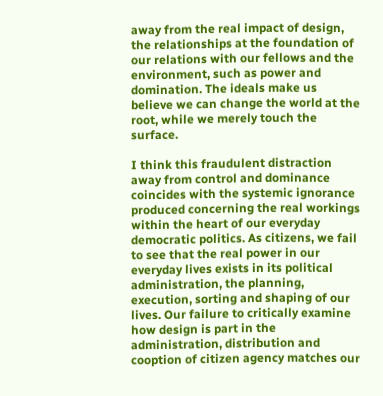away from the real impact of design, the relationships at the foundation of our relations with our fellows and the environment, such as power and domination. The ideals make us believe we can change the world at the root, while we merely touch the surface.

I think this fraudulent distraction away from control and dominance coincides with the systemic ignorance produced concerning the real workings within the heart of our everyday democratic politics. As citizens, we fail to see that the real power in our everyday lives exists in its political administration, the planning, execution, sorting and shaping of our lives. Our failure to critically examine how design is part in the administration, distribution and cooption of citizen agency matches our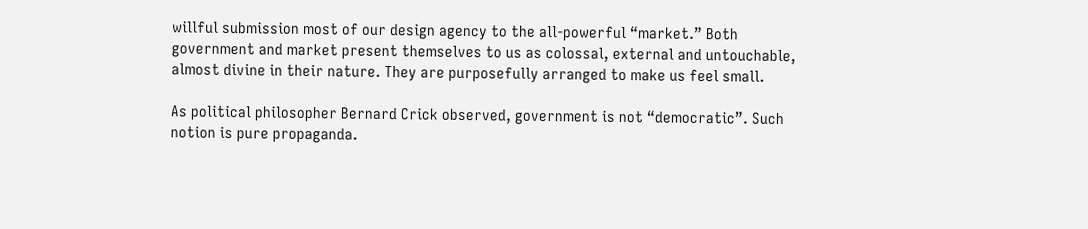willful submission most of our design agency to the all-powerful “market.” Both government and market present themselves to us as colossal, external and untouchable, almost divine in their nature. They are purposefully arranged to make us feel small.

As political philosopher Bernard Crick observed, government is not “democratic”. Such notion is pure propaganda.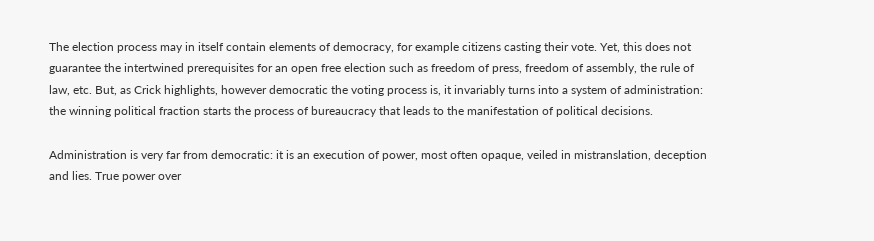The election process may in itself contain elements of democracy, for example citizens casting their vote. Yet, this does not guarantee the intertwined prerequisites for an open free election such as freedom of press, freedom of assembly, the rule of law, etc. But, as Crick highlights, however democratic the voting process is, it invariably turns into a system of administration: the winning political fraction starts the process of bureaucracy that leads to the manifestation of political decisions.

Administration is very far from democratic: it is an execution of power, most often opaque, veiled in mistranslation, deception and lies. True power over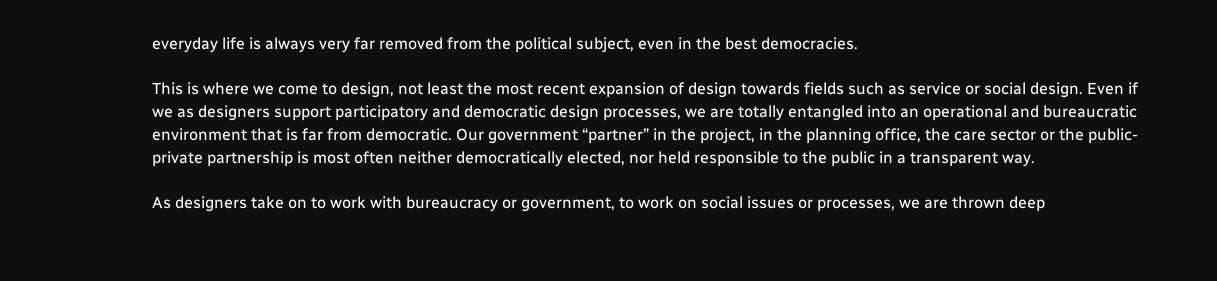everyday life is always very far removed from the political subject, even in the best democracies.

This is where we come to design, not least the most recent expansion of design towards fields such as service or social design. Even if we as designers support participatory and democratic design processes, we are totally entangled into an operational and bureaucratic environment that is far from democratic. Our government “partner” in the project, in the planning office, the care sector or the public-private partnership is most often neither democratically elected, nor held responsible to the public in a transparent way.

As designers take on to work with bureaucracy or government, to work on social issues or processes, we are thrown deep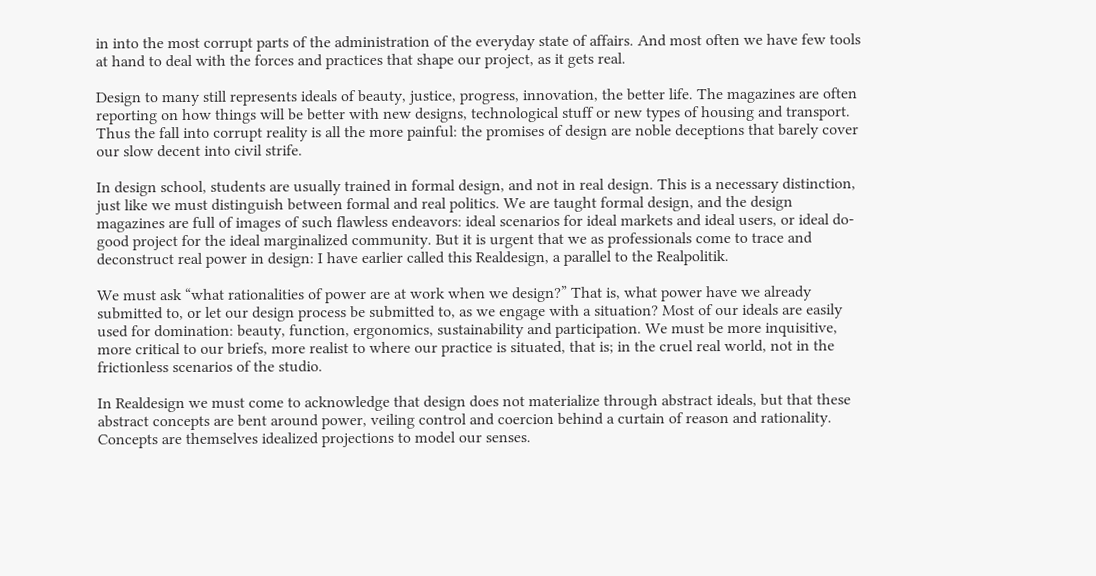in into the most corrupt parts of the administration of the everyday state of affairs. And most often we have few tools at hand to deal with the forces and practices that shape our project, as it gets real.

Design to many still represents ideals of beauty, justice, progress, innovation, the better life. The magazines are often reporting on how things will be better with new designs, technological stuff or new types of housing and transport. Thus the fall into corrupt reality is all the more painful: the promises of design are noble deceptions that barely cover our slow decent into civil strife.

In design school, students are usually trained in formal design, and not in real design. This is a necessary distinction, just like we must distinguish between formal and real politics. We are taught formal design, and the design magazines are full of images of such flawless endeavors: ideal scenarios for ideal markets and ideal users, or ideal do-good project for the ideal marginalized community. But it is urgent that we as professionals come to trace and deconstruct real power in design: I have earlier called this Realdesign, a parallel to the Realpolitik.

We must ask “what rationalities of power are at work when we design?” That is, what power have we already submitted to, or let our design process be submitted to, as we engage with a situation? Most of our ideals are easily used for domination: beauty, function, ergonomics, sustainability and participation. We must be more inquisitive, more critical to our briefs, more realist to where our practice is situated, that is; in the cruel real world, not in the frictionless scenarios of the studio.

In Realdesign we must come to acknowledge that design does not materialize through abstract ideals, but that these abstract concepts are bent around power, veiling control and coercion behind a curtain of reason and rationality. Concepts are themselves idealized projections to model our senses.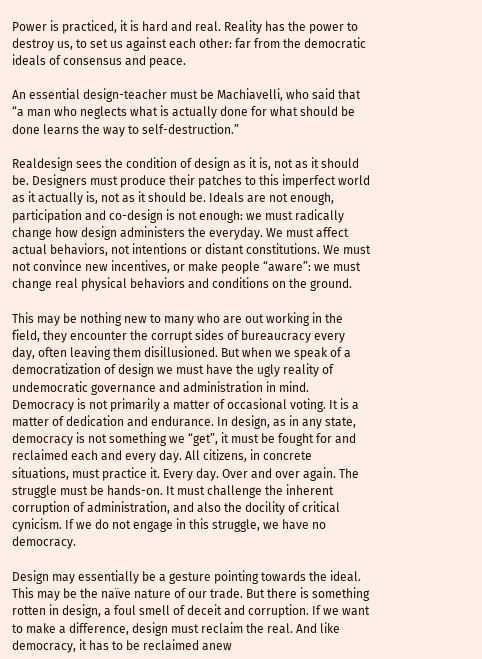Power is practiced, it is hard and real. Reality has the power to destroy us, to set us against each other: far from the democratic ideals of consensus and peace.

An essential design-teacher must be Machiavelli, who said that “a man who neglects what is actually done for what should be done learns the way to self-destruction.”

Realdesign sees the condition of design as it is, not as it should be. Designers must produce their patches to this imperfect world as it actually is, not as it should be. Ideals are not enough, participation and co-design is not enough: we must radically change how design administers the everyday. We must affect actual behaviors, not intentions or distant constitutions. We must not convince new incentives, or make people “aware”: we must change real physical behaviors and conditions on the ground.

This may be nothing new to many who are out working in the field, they encounter the corrupt sides of bureaucracy every day, often leaving them disillusioned. But when we speak of a democratization of design we must have the ugly reality of undemocratic governance and administration in mind. Democracy is not primarily a matter of occasional voting. It is a matter of dedication and endurance. In design, as in any state, democracy is not something we “get”, it must be fought for and reclaimed each and every day. All citizens, in concrete situations, must practice it. Every day. Over and over again. The struggle must be hands-on. It must challenge the inherent corruption of administration, and also the docility of critical cynicism. If we do not engage in this struggle, we have no democracy.

Design may essentially be a gesture pointing towards the ideal. This may be the naïve nature of our trade. But there is something rotten in design, a foul smell of deceit and corruption. If we want to make a difference, design must reclaim the real. And like democracy, it has to be reclaimed anew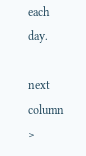each day.

next column >